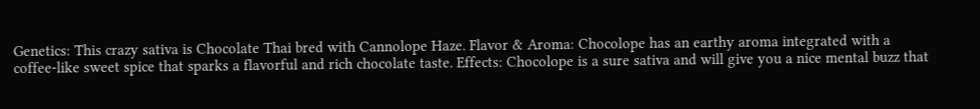Genetics: This crazy sativa is Chocolate Thai bred with Cannolope Haze. Flavor & Aroma: Chocolope has an earthy aroma integrated with a coffee-like sweet spice that sparks a flavorful and rich chocolate taste. Effects: Chocolope is a sure sativa and will give you a nice mental buzz that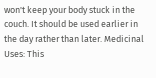won't keep your body stuck in the couch. It should be used earlier in the day rather than later. Medicinal Uses: This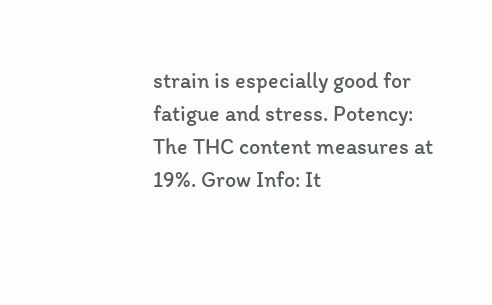strain is especially good for fatigue and stress. Potency: The THC content measures at 19%. Grow Info: It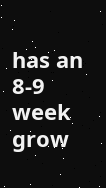has an 8-9 week grow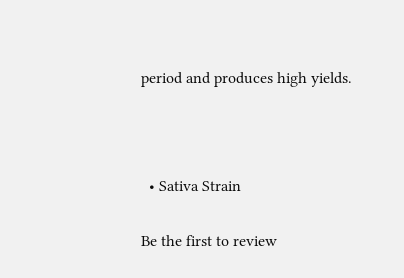period and produces high yields.



  • Sativa Strain

Be the first to review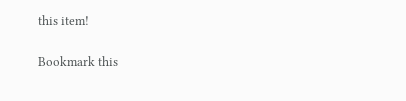this item!

Bookmark this